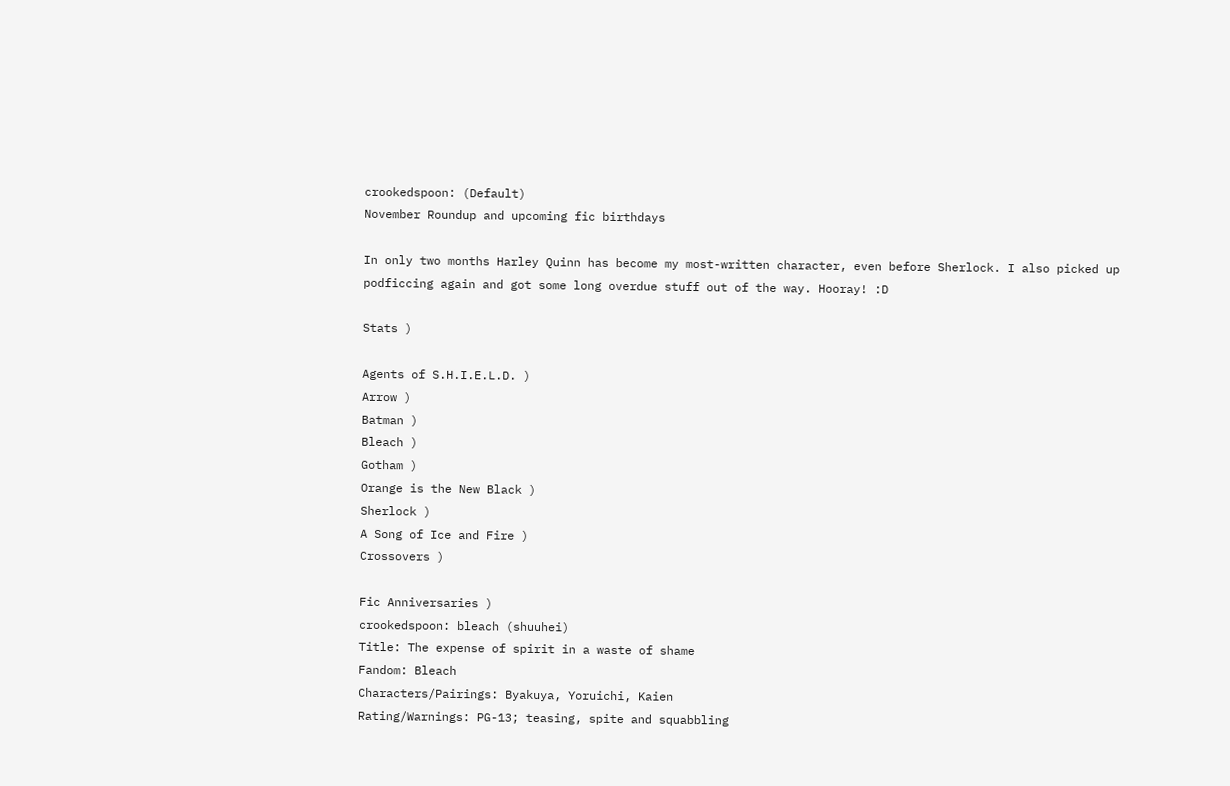crookedspoon: (Default)
November Roundup and upcoming fic birthdays

In only two months Harley Quinn has become my most-written character, even before Sherlock. I also picked up podficcing again and got some long overdue stuff out of the way. Hooray! :D

Stats )

Agents of S.H.I.E.L.D. )
Arrow )
Batman )
Bleach )
Gotham )
Orange is the New Black )
Sherlock )
A Song of Ice and Fire )
Crossovers )

Fic Anniversaries )
crookedspoon: bleach (shuuhei)
Title: The expense of spirit in a waste of shame
Fandom: Bleach
Characters/Pairings: Byakuya, Yoruichi, Kaien
Rating/Warnings: PG-13; teasing, spite and squabbling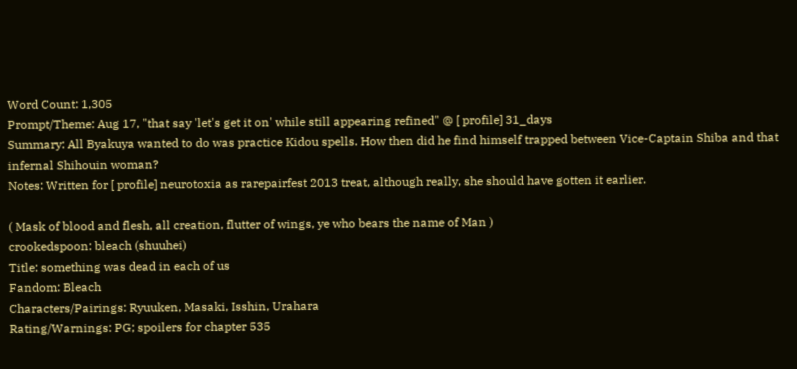Word Count: 1,305
Prompt/Theme: Aug 17, "that say 'let's get it on' while still appearing refined" @ [ profile] 31_days
Summary: All Byakuya wanted to do was practice Kidou spells. How then did he find himself trapped between Vice-Captain Shiba and that infernal Shihouin woman?
Notes: Written for [ profile] neurotoxia as rarepairfest 2013 treat, although really, she should have gotten it earlier.

( Mask of blood and flesh, all creation, flutter of wings, ye who bears the name of Man )
crookedspoon: bleach (shuuhei)
Title: something was dead in each of us
Fandom: Bleach
Characters/Pairings: Ryuuken, Masaki, Isshin, Urahara
Rating/Warnings: PG; spoilers for chapter 535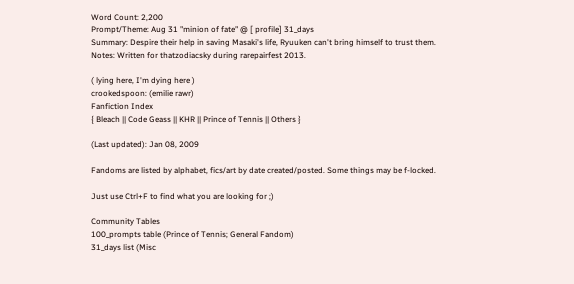Word Count: 2,200
Prompt/Theme: Aug 31 "minion of fate" @ [ profile] 31_days
Summary: Despire their help in saving Masaki's life, Ryuuken can't bring himself to trust them.
Notes: Written for thatzodiacsky during rarepairfest 2013.

( lying here, I'm dying here )
crookedspoon: (emilie rawr)
Fanfiction Index
{ Bleach || Code Geass || KHR || Prince of Tennis || Others }

(Last updated): Jan 08, 2009

Fandoms are listed by alphabet, fics/art by date created/posted. Some things may be f-locked.

Just use Ctrl+F to find what you are looking for ;)

Community Tables
100_prompts table (Prince of Tennis; General Fandom)
31_days list (Misc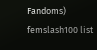Fandoms)
femslash100 list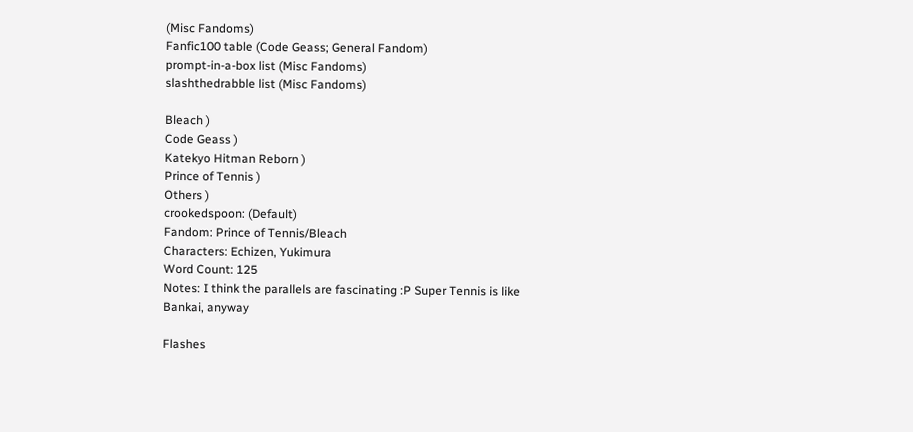(Misc Fandoms)
Fanfic100 table (Code Geass; General Fandom)
prompt-in-a-box list (Misc Fandoms)
slashthedrabble list (Misc Fandoms)

Bleach )
Code Geass )
Katekyo Hitman Reborn )
Prince of Tennis )
Others )
crookedspoon: (Default)
Fandom: Prince of Tennis/Bleach
Characters: Echizen, Yukimura
Word Count: 125
Notes: I think the parallels are fascinating :P Super Tennis is like Bankai, anyway

Flashes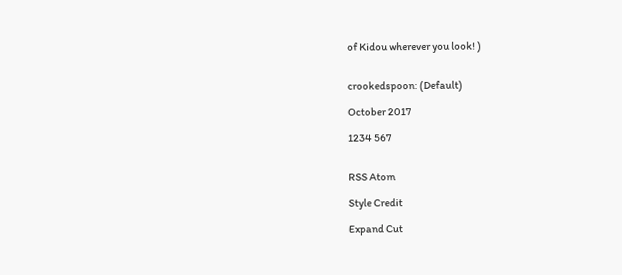of Kidou wherever you look! )


crookedspoon: (Default)

October 2017

1234 567


RSS Atom

Style Credit

Expand Cut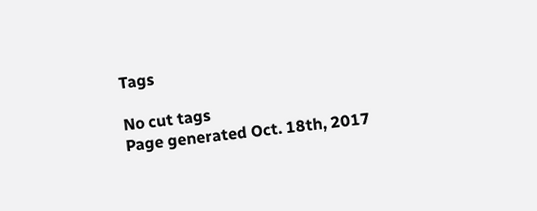Tags

No cut tags
Page generated Oct. 18th, 2017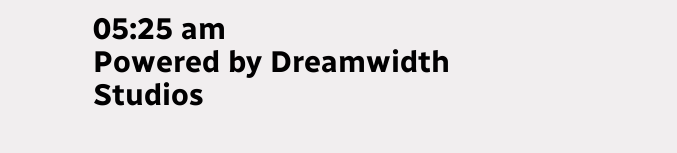05:25 am
Powered by Dreamwidth Studios